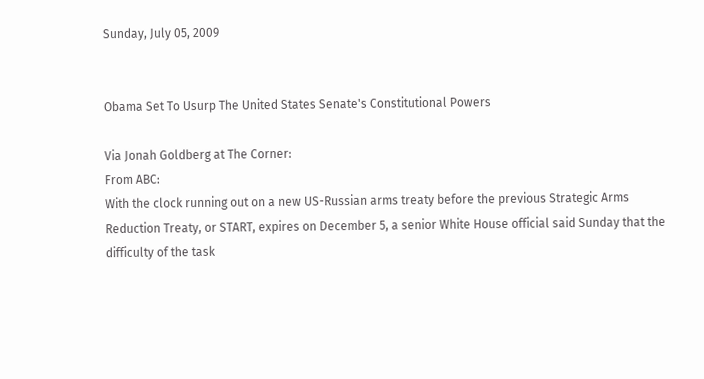Sunday, July 05, 2009


Obama Set To Usurp The United States Senate's Constitutional Powers

Via Jonah Goldberg at The Corner:
From ABC:
With the clock running out on a new US-Russian arms treaty before the previous Strategic Arms Reduction Treaty, or START, expires on December 5, a senior White House official said Sunday that the difficulty of the task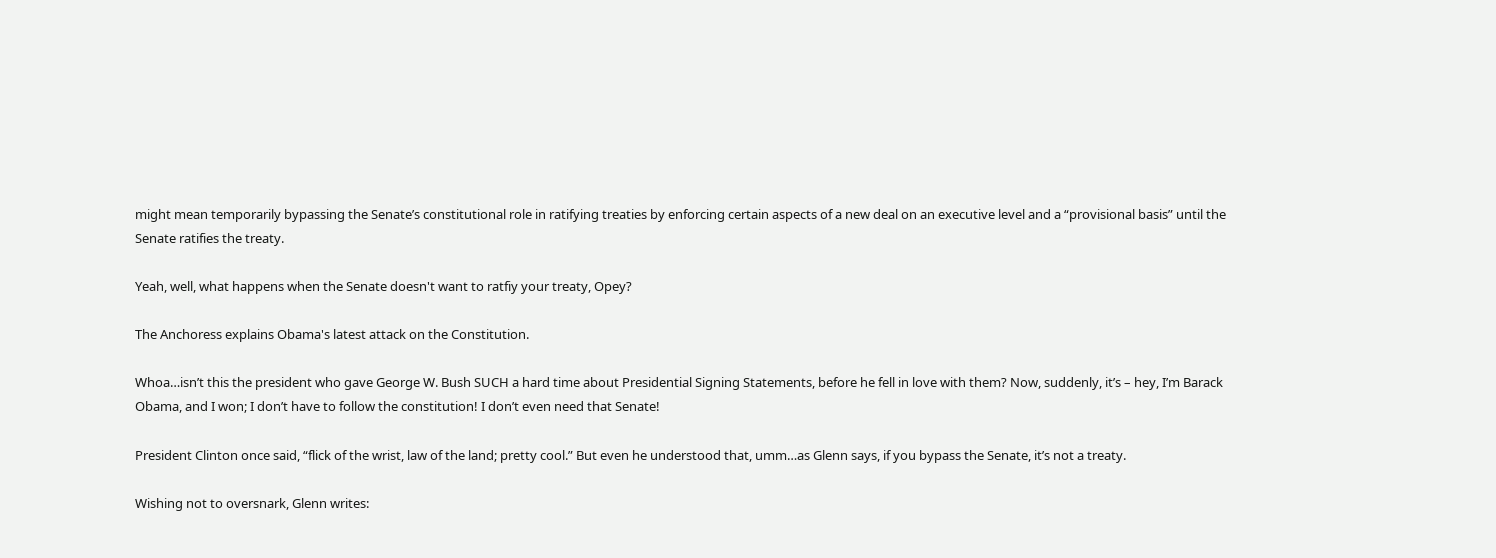might mean temporarily bypassing the Senate’s constitutional role in ratifying treaties by enforcing certain aspects of a new deal on an executive level and a “provisional basis” until the Senate ratifies the treaty.

Yeah, well, what happens when the Senate doesn't want to ratfiy your treaty, Opey?

The Anchoress explains Obama's latest attack on the Constitution.

Whoa…isn’t this the president who gave George W. Bush SUCH a hard time about Presidential Signing Statements, before he fell in love with them? Now, suddenly, it’s – hey, I’m Barack Obama, and I won; I don’t have to follow the constitution! I don’t even need that Senate!

President Clinton once said, “flick of the wrist, law of the land; pretty cool.” But even he understood that, umm…as Glenn says, if you bypass the Senate, it’s not a treaty.

Wishing not to oversnark, Glenn writes: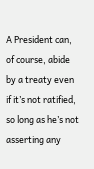A President can, of course, abide by a treaty even if it’s not ratified, so long as he’s not asserting any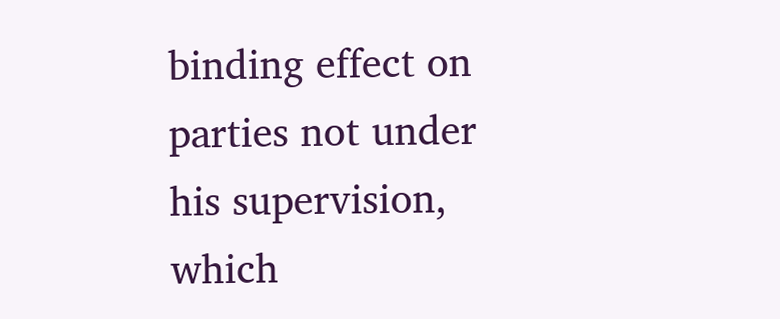binding effect on parties not under his supervision, which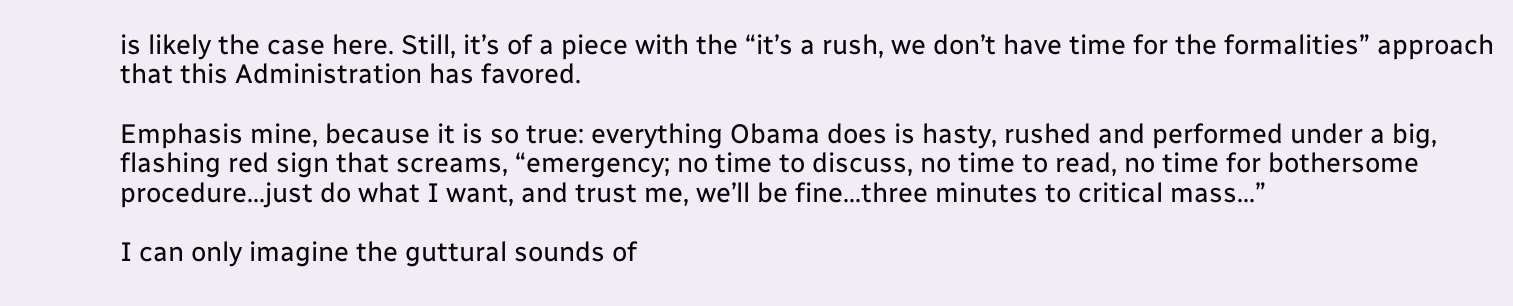is likely the case here. Still, it’s of a piece with the “it’s a rush, we don’t have time for the formalities” approach that this Administration has favored.

Emphasis mine, because it is so true: everything Obama does is hasty, rushed and performed under a big, flashing red sign that screams, “emergency; no time to discuss, no time to read, no time for bothersome procedure…just do what I want, and trust me, we’ll be fine…three minutes to critical mass…”

I can only imagine the guttural sounds of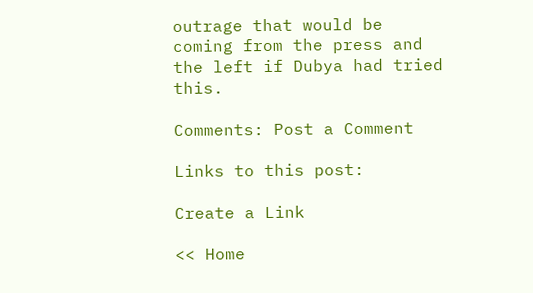outrage that would be coming from the press and the left if Dubya had tried this.

Comments: Post a Comment

Links to this post:

Create a Link

<< Home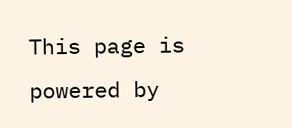This page is powered by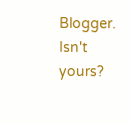Blogger. Isn't yours?